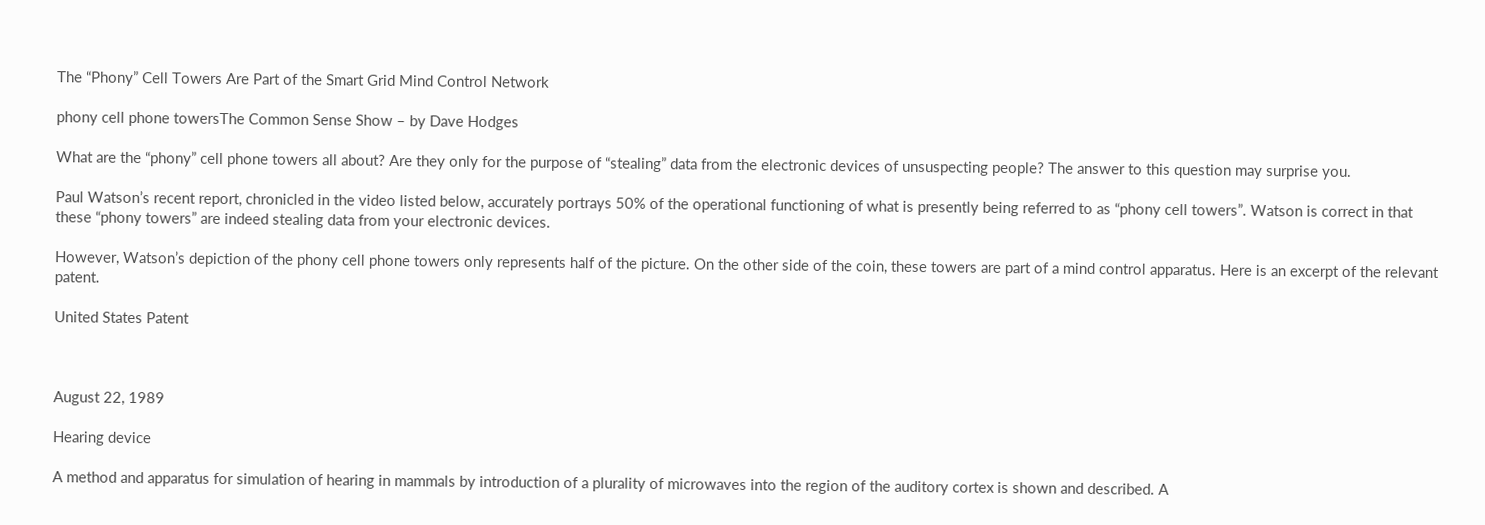The “Phony” Cell Towers Are Part of the Smart Grid Mind Control Network

phony cell phone towersThe Common Sense Show – by Dave Hodges

What are the “phony” cell phone towers all about? Are they only for the purpose of “stealing” data from the electronic devices of unsuspecting people? The answer to this question may surprise you.

Paul Watson’s recent report, chronicled in the video listed below, accurately portrays 50% of the operational functioning of what is presently being referred to as “phony cell towers”. Watson is correct in that these “phony towers” are indeed stealing data from your electronic devices.

However, Watson’s depiction of the phony cell phone towers only represents half of the picture. On the other side of the coin, these towers are part of a mind control apparatus. Here is an excerpt of the relevant patent.

United States Patent



August 22, 1989

Hearing device

A method and apparatus for simulation of hearing in mammals by introduction of a plurality of microwaves into the region of the auditory cortex is shown and described. A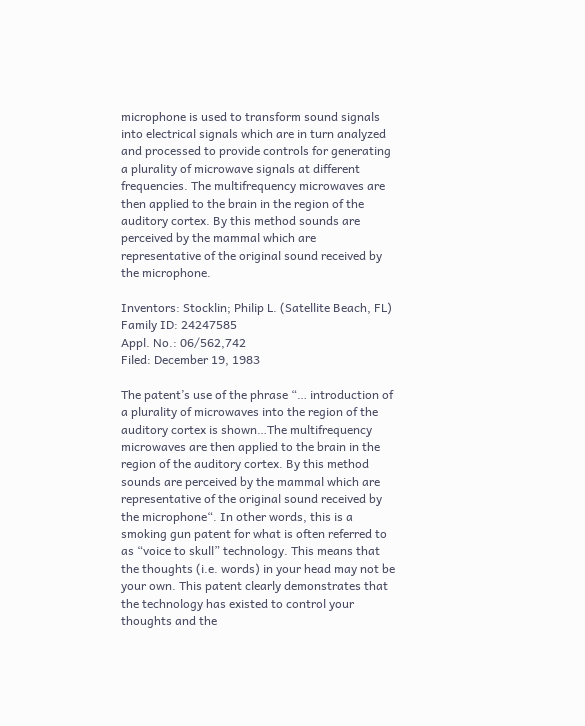microphone is used to transform sound signals into electrical signals which are in turn analyzed and processed to provide controls for generating a plurality of microwave signals at different frequencies. The multifrequency microwaves are then applied to the brain in the region of the auditory cortex. By this method sounds are perceived by the mammal which are representative of the original sound received by the microphone.

Inventors: Stocklin; Philip L. (Satellite Beach, FL)
Family ID: 24247585
Appl. No.: 06/562,742
Filed: December 19, 1983

The patent’s use of the phrase “… introduction of a plurality of microwaves into the region of the auditory cortex is shown…The multifrequency microwaves are then applied to the brain in the region of the auditory cortex. By this method sounds are perceived by the mammal which are representative of the original sound received by the microphone“. In other words, this is a smoking gun patent for what is often referred to as “voice to skull” technology. This means that the thoughts (i.e. words) in your head may not be your own. This patent clearly demonstrates that the technology has existed to control your thoughts and the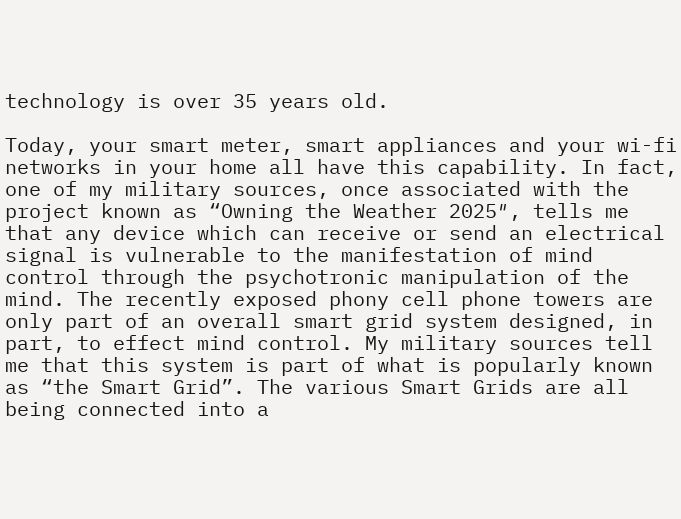technology is over 35 years old.

Today, your smart meter, smart appliances and your wi-fi networks in your home all have this capability. In fact, one of my military sources, once associated with the project known as “Owning the Weather 2025″, tells me that any device which can receive or send an electrical signal is vulnerable to the manifestation of mind control through the psychotronic manipulation of the mind. The recently exposed phony cell phone towers are only part of an overall smart grid system designed, in part, to effect mind control. My military sources tell me that this system is part of what is popularly known as “the Smart Grid”. The various Smart Grids are all being connected into a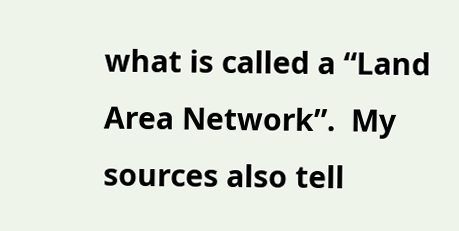what is called a “Land Area Network”.  My sources also tell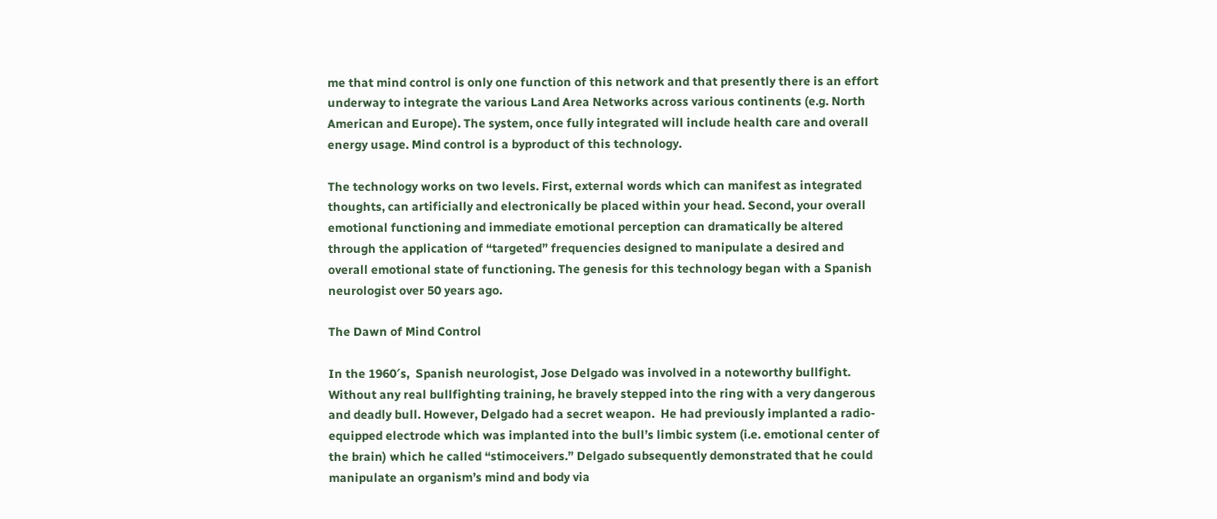me that mind control is only one function of this network and that presently there is an effort underway to integrate the various Land Area Networks across various continents (e.g. North American and Europe). The system, once fully integrated will include health care and overall energy usage. Mind control is a byproduct of this technology.

The technology works on two levels. First, external words which can manifest as integrated thoughts, can artificially and electronically be placed within your head. Second, your overall emotional functioning and immediate emotional perception can dramatically be altered through the application of “targeted” frequencies designed to manipulate a desired and overall emotional state of functioning. The genesis for this technology began with a Spanish neurologist over 50 years ago.

The Dawn of Mind Control

In the 1960′s,  Spanish neurologist, Jose Delgado was involved in a noteworthy bullfight. Without any real bullfighting training, he bravely stepped into the ring with a very dangerous and deadly bull. However, Delgado had a secret weapon.  He had previously implanted a radio-equipped electrode which was implanted into the bull’s limbic system (i.e. emotional center of the brain) which he called “stimoceivers.” Delgado subsequently demonstrated that he could manipulate an organism’s mind and body via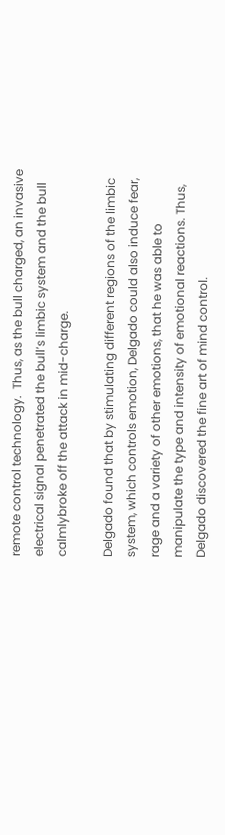remote control technology.  Thus, as the bull charged, an invasive electrical signal penetrated the bull’s limbic system and the bull calmlybroke off the attack in mid-charge.

Delgado found that by stimulating different regions of the limbic system, which controls emotion, Delgado could also induce fear, rage and a variety of other emotions, that he was able to manipulate the type and intensity of emotional reactions. Thus, Delgado discovered the fine art of mind control.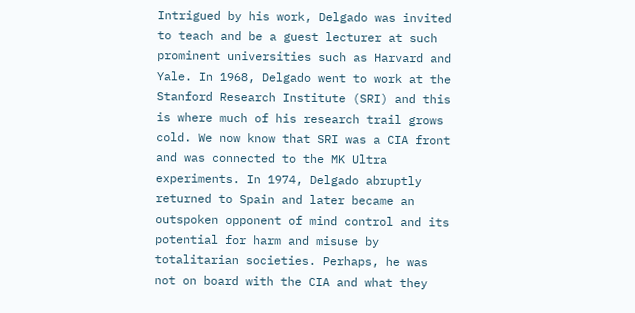Intrigued by his work, Delgado was invited to teach and be a guest lecturer at such prominent universities such as Harvard and Yale. In 1968, Delgado went to work at the Stanford Research Institute (SRI) and this is where much of his research trail grows cold. We now know that SRI was a CIA front and was connected to the MK Ultra experiments. In 1974, Delgado abruptly returned to Spain and later became an outspoken opponent of mind control and its potential for harm and misuse by totalitarian societies. Perhaps, he was not on board with the CIA and what they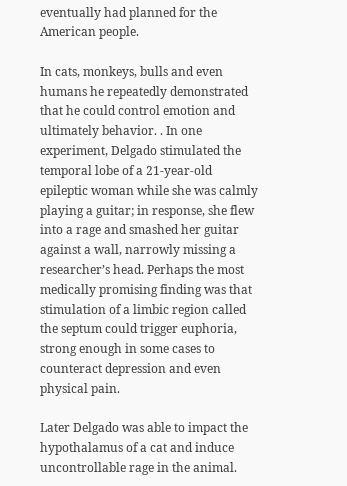eventually had planned for the American people.

In cats, monkeys, bulls and even humans he repeatedly demonstrated that he could control emotion and ultimately behavior. . In one experiment, Delgado stimulated the temporal lobe of a 21-year-old epileptic woman while she was calmly playing a guitar; in response, she flew into a rage and smashed her guitar against a wall, narrowly missing a researcher’s head. Perhaps the most medically promising finding was that stimulation of a limbic region called the septum could trigger euphoria, strong enough in some cases to counteract depression and even physical pain.

Later Delgado was able to impact the hypothalamus of a cat and induce uncontrollable rage in the animal.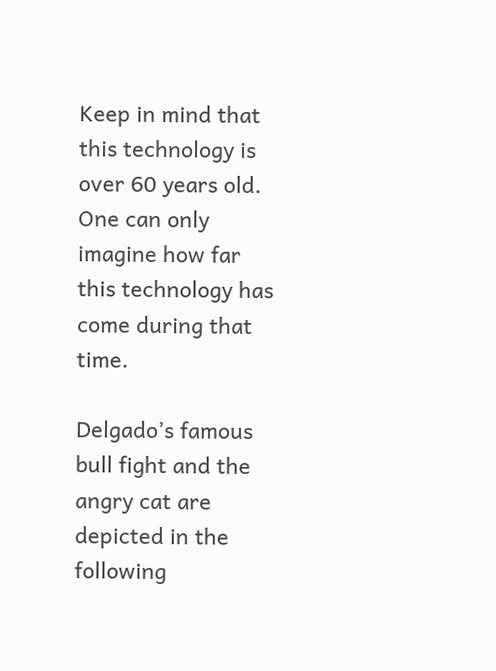Keep in mind that this technology is over 60 years old. One can only imagine how far this technology has come during that time.

Delgado’s famous bull fight and the angry cat are depicted in the following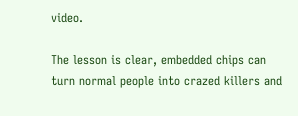video.

The lesson is clear, embedded chips can turn normal people into crazed killers and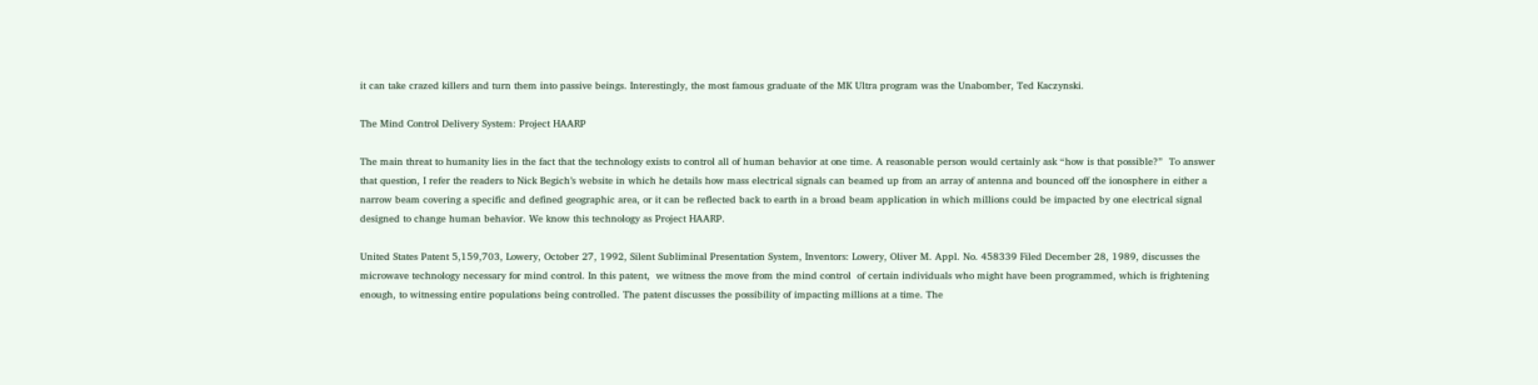it can take crazed killers and turn them into passive beings. Interestingly, the most famous graduate of the MK Ultra program was the Unabomber, Ted Kaczynski.

The Mind Control Delivery System: Project HAARP

The main threat to humanity lies in the fact that the technology exists to control all of human behavior at one time. A reasonable person would certainly ask “how is that possible?”  To answer that question, I refer the readers to Nick Begich’s website in which he details how mass electrical signals can beamed up from an array of antenna and bounced off the ionosphere in either a narrow beam covering a specific and defined geographic area, or it can be reflected back to earth in a broad beam application in which millions could be impacted by one electrical signal designed to change human behavior. We know this technology as Project HAARP.

United States Patent 5,159,703, Lowery, October 27, 1992, Silent Subliminal Presentation System, Inventors: Lowery, Oliver M. Appl. No. 458339 Filed December 28, 1989, discusses the microwave technology necessary for mind control. In this patent,  we witness the move from the mind control  of certain individuals who might have been programmed, which is frightening enough, to witnessing entire populations being controlled. The patent discusses the possibility of impacting millions at a time. The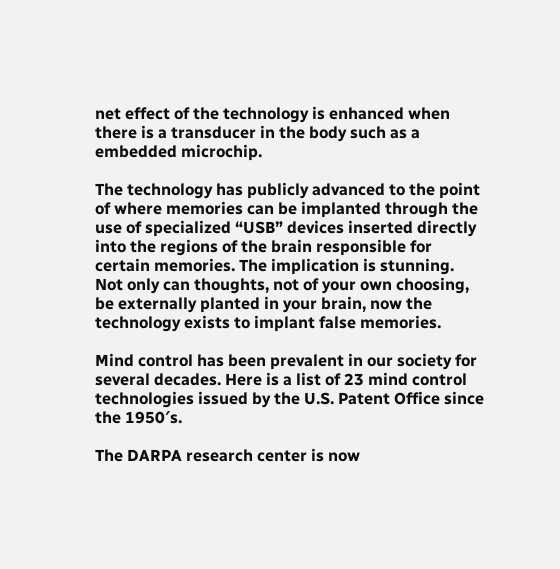net effect of the technology is enhanced when there is a transducer in the body such as a embedded microchip.

The technology has publicly advanced to the point of where memories can be implanted through the use of specialized “USB” devices inserted directly into the regions of the brain responsible for certain memories. The implication is stunning. Not only can thoughts, not of your own choosing, be externally planted in your brain, now the technology exists to implant false memories.

Mind control has been prevalent in our society for several decades. Here is a list of 23 mind control technologies issued by the U.S. Patent Office since the 1950′s.

The DARPA research center is now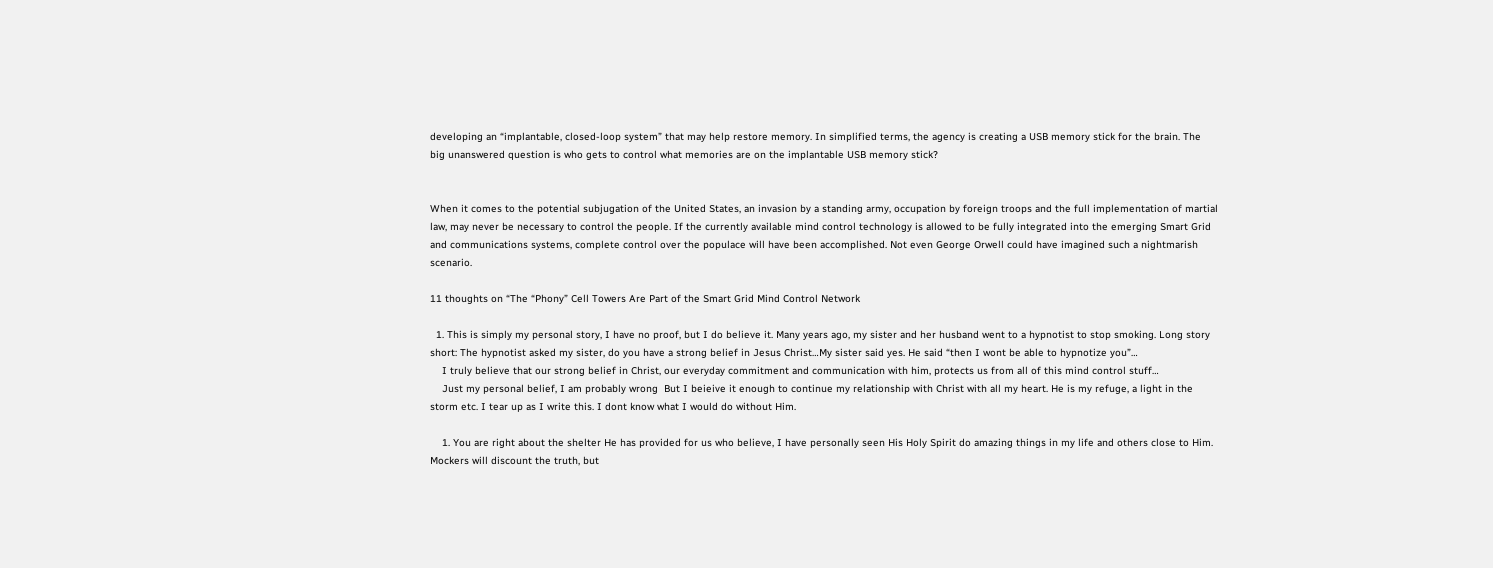developing an “implantable, closed-loop system” that may help restore memory. In simplified terms, the agency is creating a USB memory stick for the brain. The big unanswered question is who gets to control what memories are on the implantable USB memory stick?


When it comes to the potential subjugation of the United States, an invasion by a standing army, occupation by foreign troops and the full implementation of martial law, may never be necessary to control the people. If the currently available mind control technology is allowed to be fully integrated into the emerging Smart Grid and communications systems, complete control over the populace will have been accomplished. Not even George Orwell could have imagined such a nightmarish scenario.

11 thoughts on “The “Phony” Cell Towers Are Part of the Smart Grid Mind Control Network

  1. This is simply my personal story, I have no proof, but I do believe it. Many years ago, my sister and her husband went to a hypnotist to stop smoking. Long story short: The hypnotist asked my sister, do you have a strong belief in Jesus Christ…My sister said yes. He said “then I wont be able to hypnotize you”…
    I truly believe that our strong belief in Christ, our everyday commitment and communication with him, protects us from all of this mind control stuff…
    Just my personal belief, I am probably wrong  But I beieive it enough to continue my relationship with Christ with all my heart. He is my refuge, a light in the storm etc. I tear up as I write this. I dont know what I would do without Him.

    1. You are right about the shelter He has provided for us who believe, I have personally seen His Holy Spirit do amazing things in my life and others close to Him. Mockers will discount the truth, but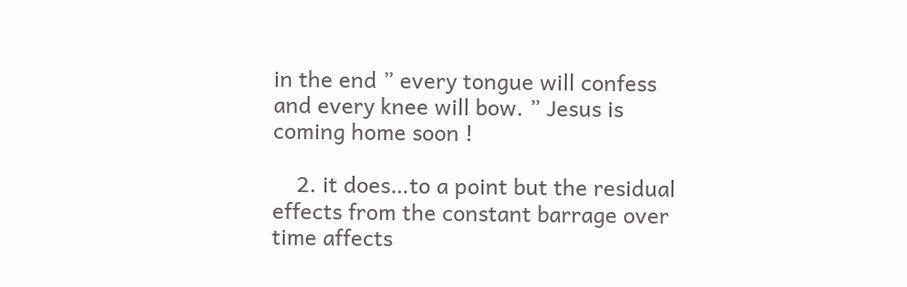in the end ” every tongue will confess and every knee will bow. ” Jesus is coming home soon !

    2. it does…to a point but the residual effects from the constant barrage over time affects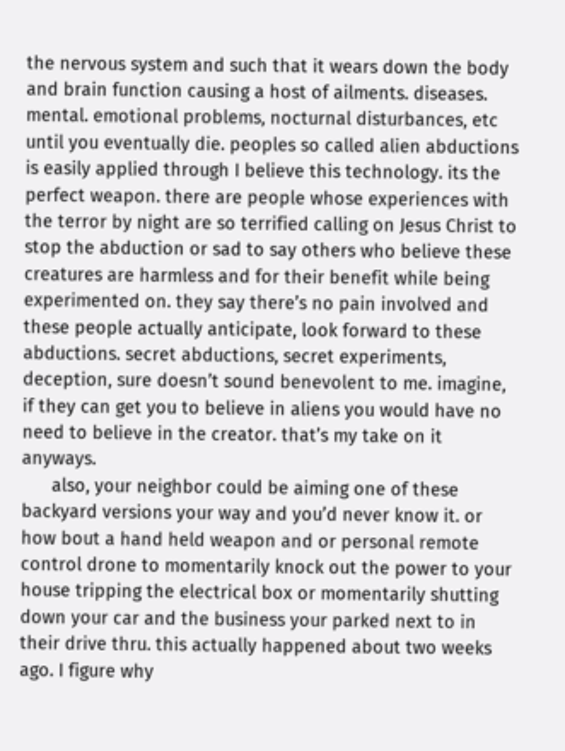the nervous system and such that it wears down the body and brain function causing a host of ailments. diseases. mental. emotional problems, nocturnal disturbances, etc until you eventually die. peoples so called alien abductions is easily applied through I believe this technology. its the perfect weapon. there are people whose experiences with the terror by night are so terrified calling on Jesus Christ to stop the abduction or sad to say others who believe these creatures are harmless and for their benefit while being experimented on. they say there’s no pain involved and these people actually anticipate, look forward to these abductions. secret abductions, secret experiments, deception, sure doesn’t sound benevolent to me. imagine, if they can get you to believe in aliens you would have no need to believe in the creator. that’s my take on it anyways.
      also, your neighbor could be aiming one of these backyard versions your way and you’d never know it. or how bout a hand held weapon and or personal remote control drone to momentarily knock out the power to your house tripping the electrical box or momentarily shutting down your car and the business your parked next to in their drive thru. this actually happened about two weeks ago. I figure why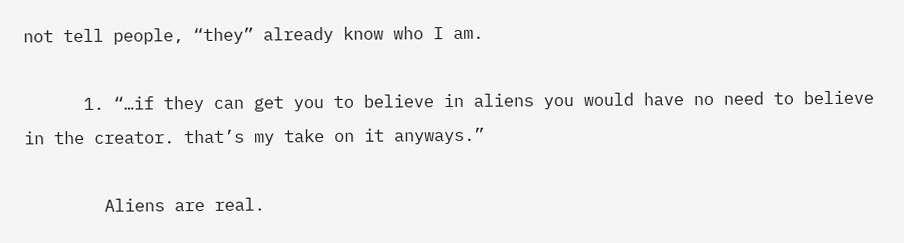not tell people, “they” already know who I am.

      1. “…if they can get you to believe in aliens you would have no need to believe in the creator. that’s my take on it anyways.”

        Aliens are real.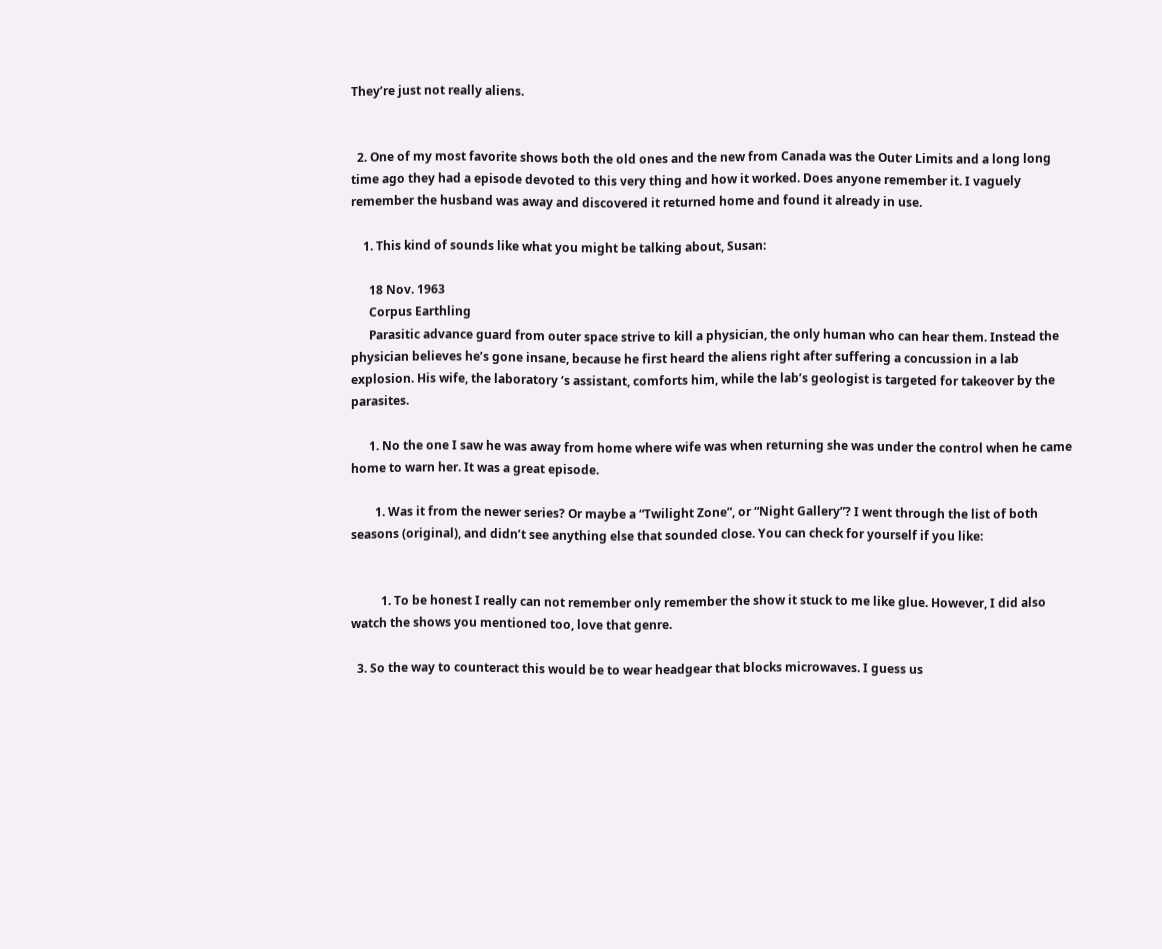They’re just not really aliens.


  2. One of my most favorite shows both the old ones and the new from Canada was the Outer Limits and a long long time ago they had a episode devoted to this very thing and how it worked. Does anyone remember it. I vaguely remember the husband was away and discovered it returned home and found it already in use.

    1. This kind of sounds like what you might be talking about, Susan:

      18 Nov. 1963
      Corpus Earthling
      Parasitic advance guard from outer space strive to kill a physician, the only human who can hear them. Instead the physician believes he’s gone insane, because he first heard the aliens right after suffering a concussion in a lab explosion. His wife, the laboratory ‘s assistant, comforts him, while the lab’s geologist is targeted for takeover by the parasites.

      1. No the one I saw he was away from home where wife was when returning she was under the control when he came home to warn her. It was a great episode.

        1. Was it from the newer series? Or maybe a “Twilight Zone”, or “Night Gallery”? I went through the list of both seasons (original), and didn’t see anything else that sounded close. You can check for yourself if you like:


          1. To be honest I really can not remember only remember the show it stuck to me like glue. However, I did also watch the shows you mentioned too, love that genre.

  3. So the way to counteract this would be to wear headgear that blocks microwaves. I guess us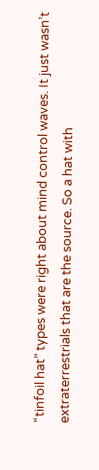“tinfoil hat” types were right about mind control waves. It just wasn’t extraterrestrials that are the source. So a hat with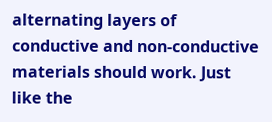alternating layers of conductive and non-conductive materials should work. Just like the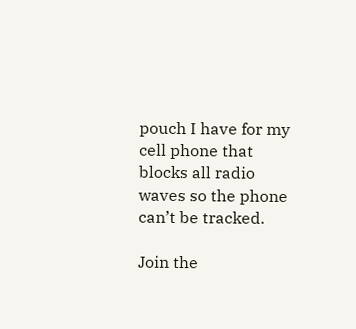pouch I have for my cell phone that blocks all radio waves so the phone can’t be tracked.

Join the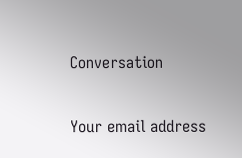Conversation

Your email address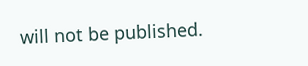will not be published.